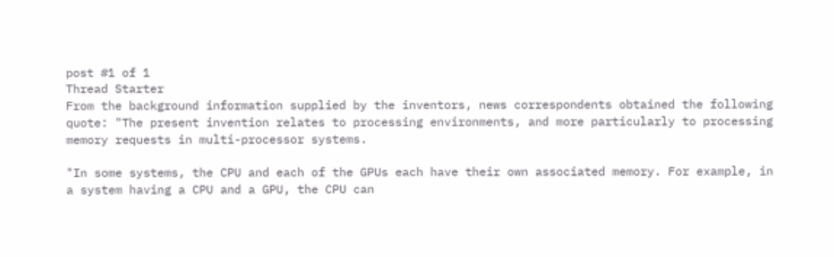post #1 of 1
Thread Starter
From the background information supplied by the inventors, news correspondents obtained the following quote: "The present invention relates to processing environments, and more particularly to processing memory requests in multi-processor systems.

"In some systems, the CPU and each of the GPUs each have their own associated memory. For example, in a system having a CPU and a GPU, the CPU can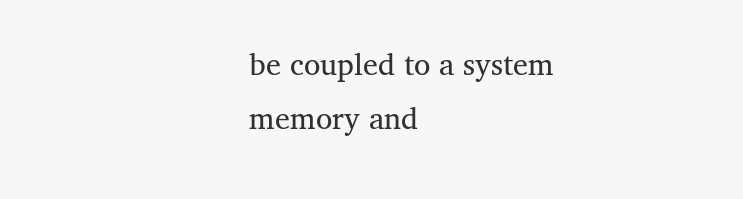be coupled to a system memory and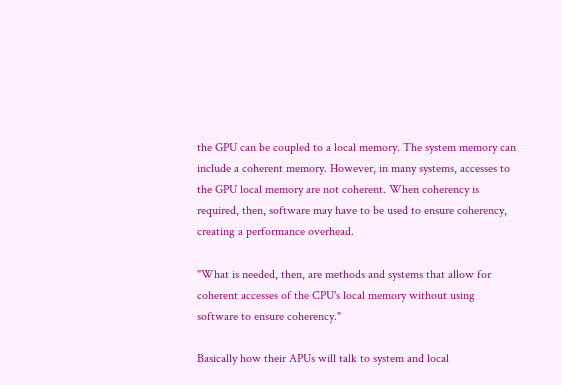the GPU can be coupled to a local memory. The system memory can include a coherent memory. However, in many systems, accesses to the GPU local memory are not coherent. When coherency is required, then, software may have to be used to ensure coherency, creating a performance overhead.

"What is needed, then, are methods and systems that allow for coherent accesses of the CPU's local memory without using software to ensure coherency."

Basically how their APUs will talk to system and local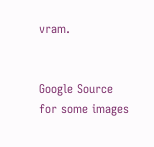vram.


Google Source for some images